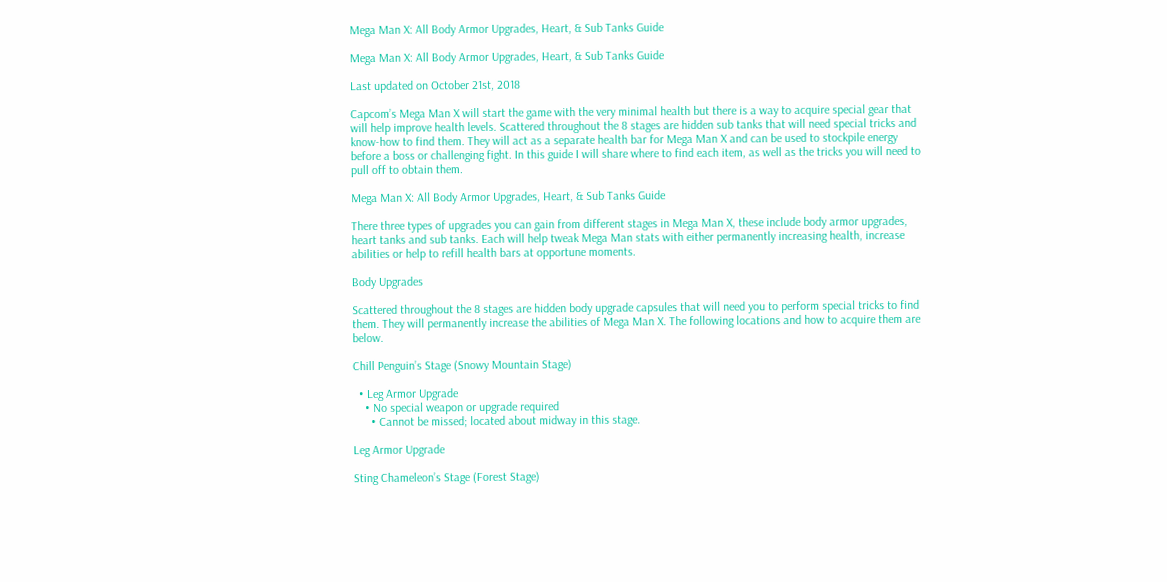Mega Man X: All Body Armor Upgrades, Heart, & Sub Tanks Guide

Mega Man X: All Body Armor Upgrades, Heart, & Sub Tanks Guide

Last updated on October 21st, 2018

Capcom’s Mega Man X will start the game with the very minimal health but there is a way to acquire special gear that will help improve health levels. Scattered throughout the 8 stages are hidden sub tanks that will need special tricks and know-how to find them. They will act as a separate health bar for Mega Man X and can be used to stockpile energy before a boss or challenging fight. In this guide I will share where to find each item, as well as the tricks you will need to pull off to obtain them.

Mega Man X: All Body Armor Upgrades, Heart, & Sub Tanks Guide

There three types of upgrades you can gain from different stages in Mega Man X, these include body armor upgrades, heart tanks and sub tanks. Each will help tweak Mega Man stats with either permanently increasing health, increase abilities or help to refill health bars at opportune moments.

Body Upgrades

Scattered throughout the 8 stages are hidden body upgrade capsules that will need you to perform special tricks to find them. They will permanently increase the abilities of Mega Man X. The following locations and how to acquire them are below.

Chill Penguin’s Stage (Snowy Mountain Stage)

  • Leg Armor Upgrade
    • No special weapon or upgrade required
      • Cannot be missed; located about midway in this stage.

Leg Armor Upgrade

Sting Chameleon’s Stage (Forest Stage)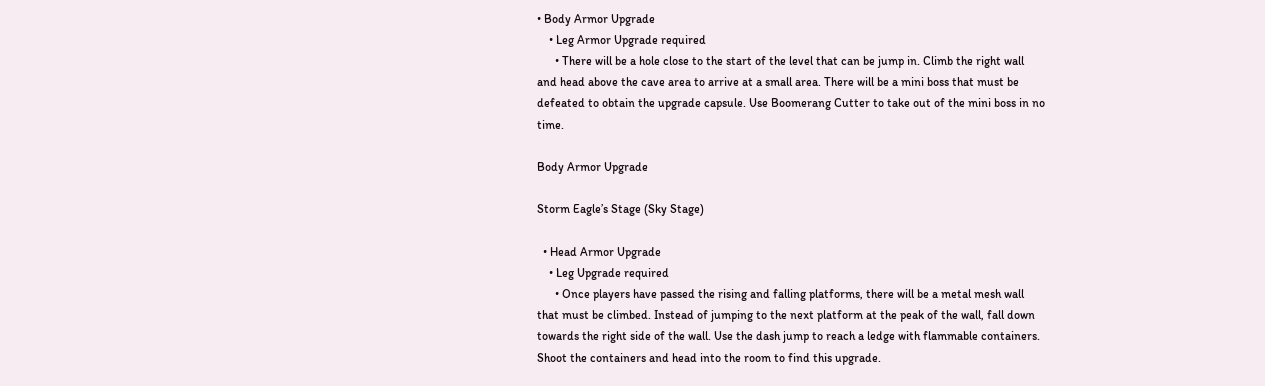• Body Armor Upgrade
    • Leg Armor Upgrade required
      • There will be a hole close to the start of the level that can be jump in. Climb the right wall and head above the cave area to arrive at a small area. There will be a mini boss that must be defeated to obtain the upgrade capsule. Use Boomerang Cutter to take out of the mini boss in no time.

Body Armor Upgrade

Storm Eagle’s Stage (Sky Stage)

  • Head Armor Upgrade
    • Leg Upgrade required
      • Once players have passed the rising and falling platforms, there will be a metal mesh wall that must be climbed. Instead of jumping to the next platform at the peak of the wall, fall down towards the right side of the wall. Use the dash jump to reach a ledge with flammable containers. Shoot the containers and head into the room to find this upgrade.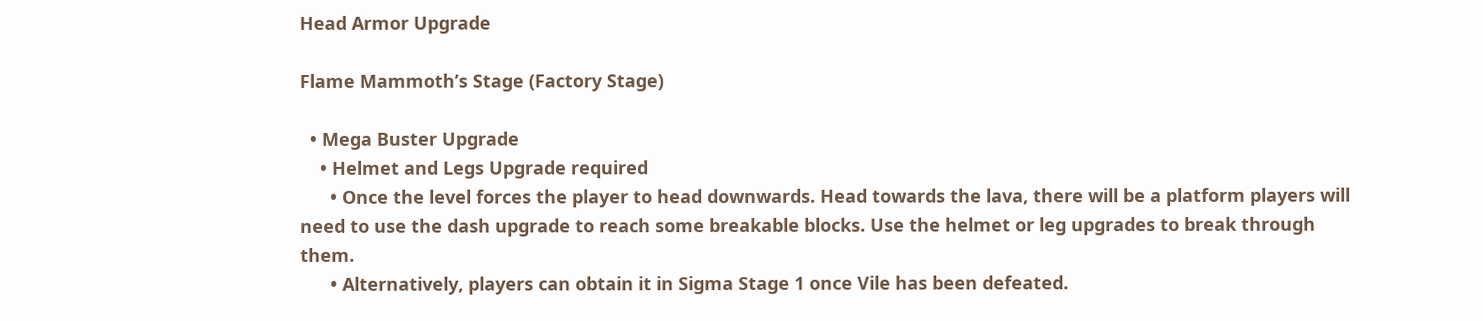Head Armor Upgrade

Flame Mammoth’s Stage (Factory Stage)

  • Mega Buster Upgrade
    • Helmet and Legs Upgrade required
      • Once the level forces the player to head downwards. Head towards the lava, there will be a platform players will need to use the dash upgrade to reach some breakable blocks. Use the helmet or leg upgrades to break through them.
      • Alternatively, players can obtain it in Sigma Stage 1 once Vile has been defeated.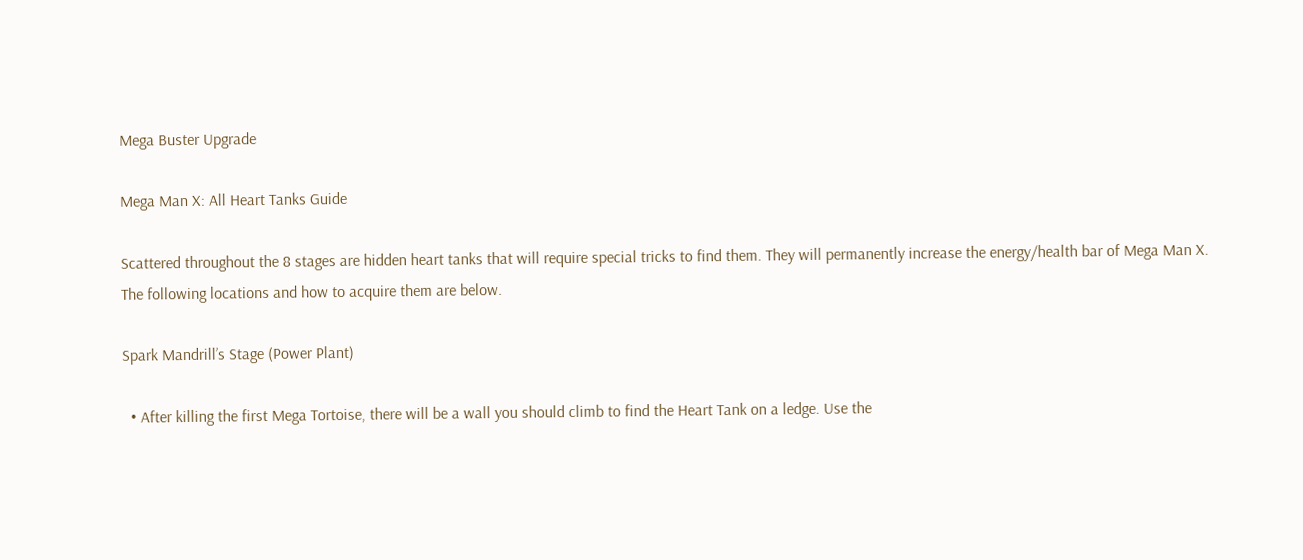Mega Buster Upgrade

Mega Man X: All Heart Tanks Guide

Scattered throughout the 8 stages are hidden heart tanks that will require special tricks to find them. They will permanently increase the energy/health bar of Mega Man X. The following locations and how to acquire them are below.

Spark Mandrill’s Stage (Power Plant)

  • After killing the first Mega Tortoise, there will be a wall you should climb to find the Heart Tank on a ledge. Use the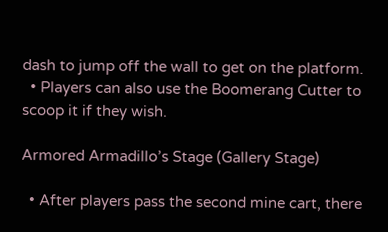dash to jump off the wall to get on the platform.
  • Players can also use the Boomerang Cutter to scoop it if they wish.

Armored Armadillo’s Stage (Gallery Stage)

  • After players pass the second mine cart, there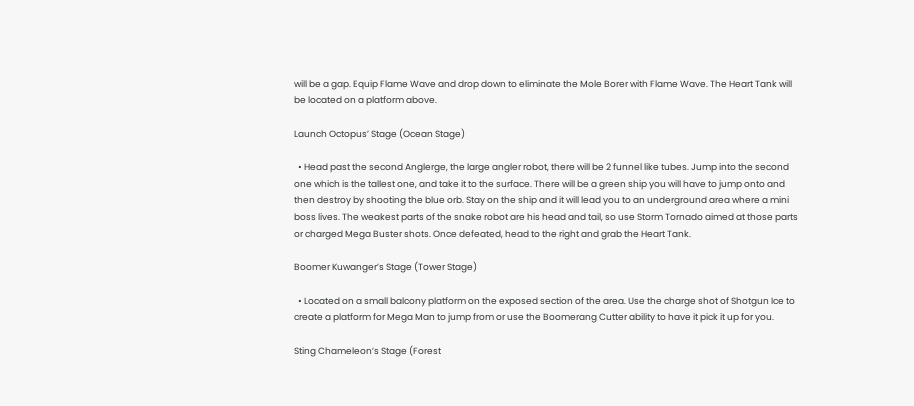will be a gap. Equip Flame Wave and drop down to eliminate the Mole Borer with Flame Wave. The Heart Tank will be located on a platform above.

Launch Octopus’ Stage (Ocean Stage)

  • Head past the second Anglerge, the large angler robot, there will be 2 funnel like tubes. Jump into the second one which is the tallest one, and take it to the surface. There will be a green ship you will have to jump onto and then destroy by shooting the blue orb. Stay on the ship and it will lead you to an underground area where a mini boss lives. The weakest parts of the snake robot are his head and tail, so use Storm Tornado aimed at those parts or charged Mega Buster shots. Once defeated, head to the right and grab the Heart Tank.

Boomer Kuwanger’s Stage (Tower Stage)

  • Located on a small balcony platform on the exposed section of the area. Use the charge shot of Shotgun Ice to create a platform for Mega Man to jump from or use the Boomerang Cutter ability to have it pick it up for you.

Sting Chameleon’s Stage (Forest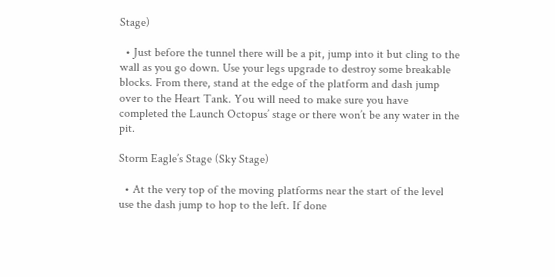Stage)

  • Just before the tunnel there will be a pit, jump into it but cling to the wall as you go down. Use your legs upgrade to destroy some breakable blocks. From there, stand at the edge of the platform and dash jump over to the Heart Tank. You will need to make sure you have completed the Launch Octopus’ stage or there won’t be any water in the pit.

Storm Eagle’s Stage (Sky Stage)

  • At the very top of the moving platforms near the start of the level use the dash jump to hop to the left. If done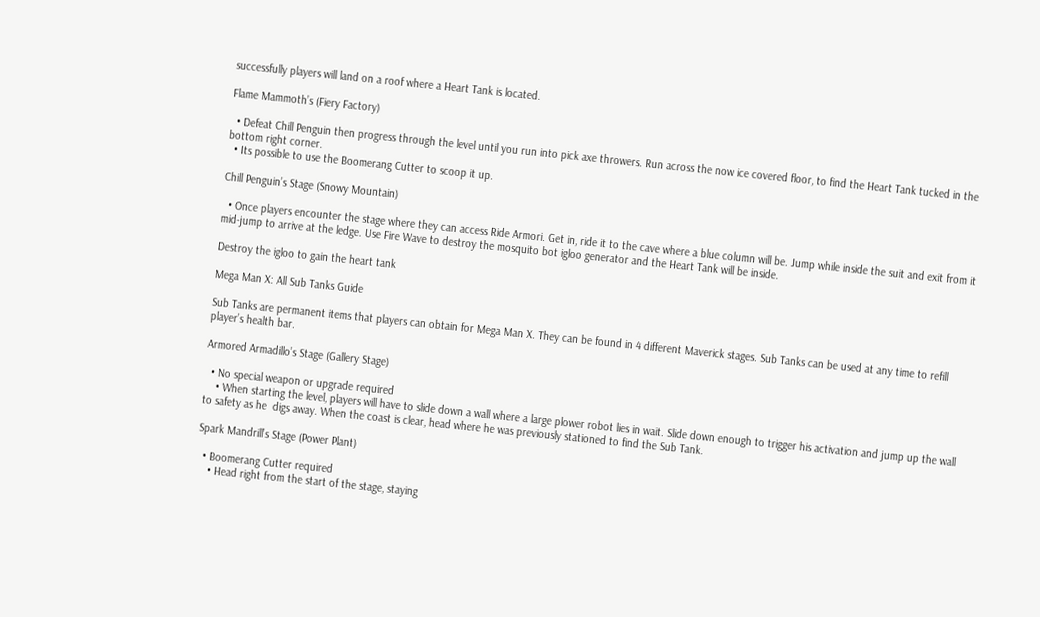successfully players will land on a roof where a Heart Tank is located.

Flame Mammoth’s (Fiery Factory)

  • Defeat Chill Penguin then progress through the level until you run into pick axe throwers. Run across the now ice covered floor, to find the Heart Tank tucked in the bottom right corner.
  • Its possible to use the Boomerang Cutter to scoop it up.

Chill Penguin’s Stage (Snowy Mountain)

  • Once players encounter the stage where they can access Ride Armori. Get in, ride it to the cave where a blue column will be. Jump while inside the suit and exit from it mid-jump to arrive at the ledge. Use Fire Wave to destroy the mosquito bot igloo generator and the Heart Tank will be inside.

Destroy the igloo to gain the heart tank

Mega Man X: All Sub Tanks Guide

Sub Tanks are permanent items that players can obtain for Mega Man X. They can be found in 4 different Maverick stages. Sub Tanks can be used at any time to refill player’s health bar.

Armored Armadillo’s Stage (Gallery Stage)

  • No special weapon or upgrade required
    • When starting the level, players will have to slide down a wall where a large plower robot lies in wait. Slide down enough to trigger his activation and jump up the wall to safety as he  digs away. When the coast is clear, head where he was previously stationed to find the Sub Tank.

Spark Mandrill’s Stage (Power Plant)

  • Boomerang Cutter required
    • Head right from the start of the stage, staying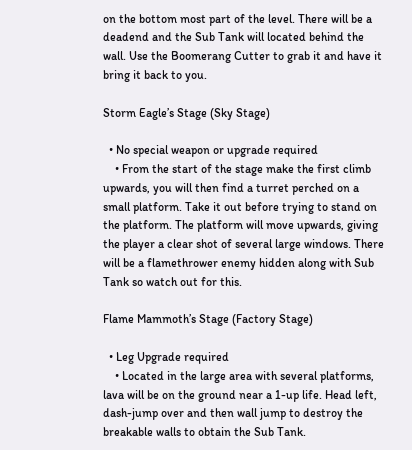on the bottom most part of the level. There will be a deadend and the Sub Tank will located behind the wall. Use the Boomerang Cutter to grab it and have it bring it back to you.

Storm Eagle’s Stage (Sky Stage)

  • No special weapon or upgrade required
    • From the start of the stage make the first climb upwards, you will then find a turret perched on a small platform. Take it out before trying to stand on the platform. The platform will move upwards, giving the player a clear shot of several large windows. There will be a flamethrower enemy hidden along with Sub Tank so watch out for this.

Flame Mammoth’s Stage (Factory Stage)

  • Leg Upgrade required
    • Located in the large area with several platforms, lava will be on the ground near a 1-up life. Head left, dash-jump over and then wall jump to destroy the breakable walls to obtain the Sub Tank.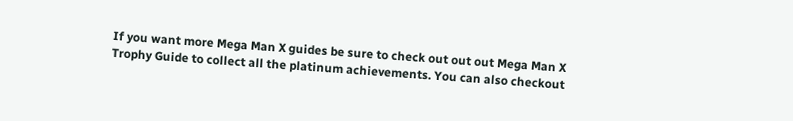If you want more Mega Man X guides be sure to check out out out Mega Man X Trophy Guide to collect all the platinum achievements. You can also checkout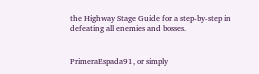the Highway Stage Guide for a step-by-step in defeating all enemies and bosses.


PrimeraEspada91, or simply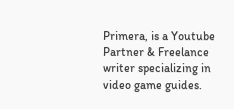Primera, is a Youtube Partner & Freelance writer specializing in video game guides.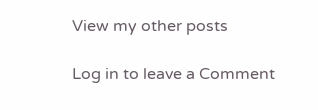View my other posts

Log in to leave a Comment